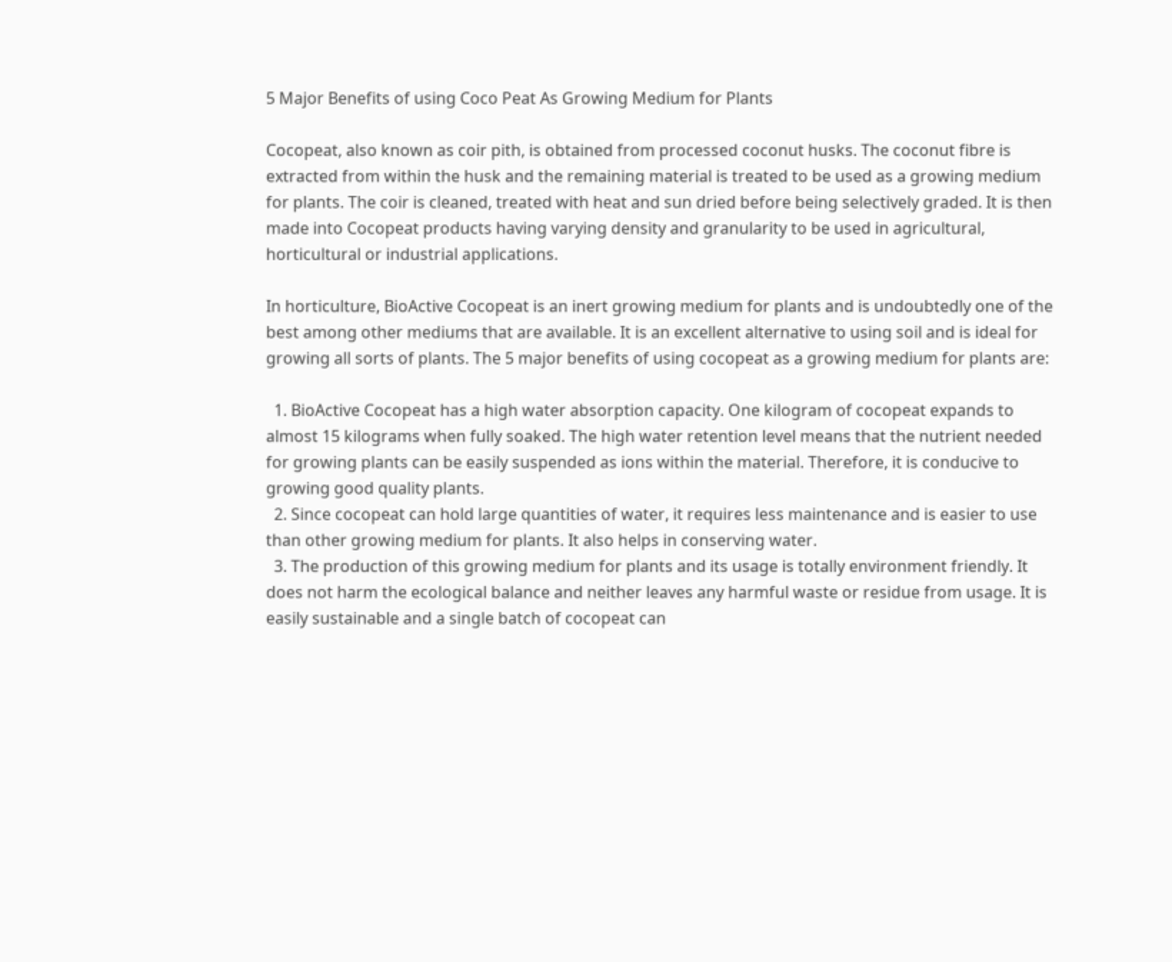5 Major Benefits of using Coco Peat As Growing Medium for Plants

Cocopeat, also known as coir pith, is obtained from processed coconut husks. The coconut fibre is extracted from within the husk and the remaining material is treated to be used as a growing medium for plants. The coir is cleaned, treated with heat and sun dried before being selectively graded. It is then made into Cocopeat products having varying density and granularity to be used in agricultural, horticultural or industrial applications.

In horticulture, BioActive Cocopeat is an inert growing medium for plants and is undoubtedly one of the best among other mediums that are available. It is an excellent alternative to using soil and is ideal for growing all sorts of plants. The 5 major benefits of using cocopeat as a growing medium for plants are:

  1. BioActive Cocopeat has a high water absorption capacity. One kilogram of cocopeat expands to almost 15 kilograms when fully soaked. The high water retention level means that the nutrient needed for growing plants can be easily suspended as ions within the material. Therefore, it is conducive to growing good quality plants.
  2. Since cocopeat can hold large quantities of water, it requires less maintenance and is easier to use than other growing medium for plants. It also helps in conserving water.
  3. The production of this growing medium for plants and its usage is totally environment friendly. It does not harm the ecological balance and neither leaves any harmful waste or residue from usage. It is easily sustainable and a single batch of cocopeat can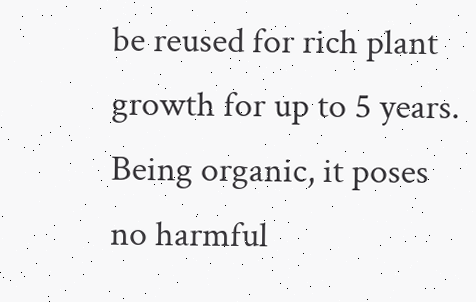be reused for rich plant growth for up to 5 years. Being organic, it poses no harmful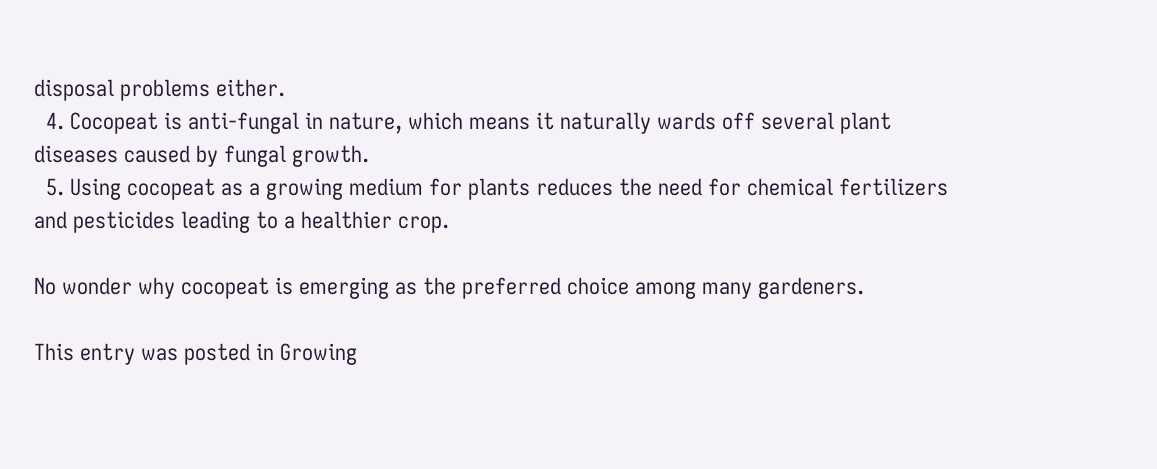disposal problems either.
  4. Cocopeat is anti-fungal in nature, which means it naturally wards off several plant diseases caused by fungal growth.
  5. Using cocopeat as a growing medium for plants reduces the need for chemical fertilizers and pesticides leading to a healthier crop.

No wonder why cocopeat is emerging as the preferred choice among many gardeners.

This entry was posted in Growing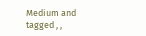Medium and tagged , ,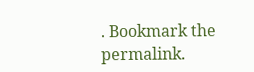. Bookmark the permalink.